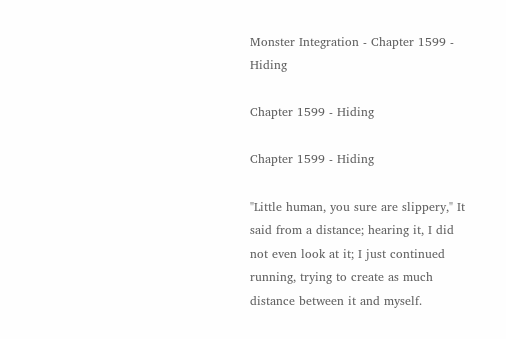Monster Integration - Chapter 1599 - Hiding

Chapter 1599 - Hiding

Chapter 1599 - Hiding

"Little human, you sure are slippery," It said from a distance; hearing it, I did not even look at it; I just continued running, trying to create as much distance between it and myself.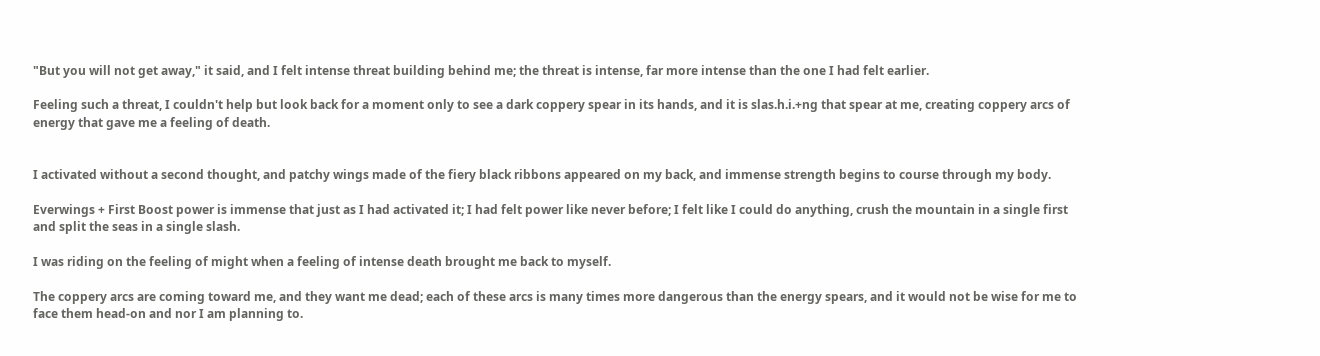"But you will not get away," it said, and I felt intense threat building behind me; the threat is intense, far more intense than the one I had felt earlier.

Feeling such a threat, I couldn't help but look back for a moment only to see a dark coppery spear in its hands, and it is slas.h.i.+ng that spear at me, creating coppery arcs of energy that gave me a feeling of death.


I activated without a second thought, and patchy wings made of the fiery black ribbons appeared on my back, and immense strength begins to course through my body.

Everwings + First Boost power is immense that just as I had activated it; I had felt power like never before; I felt like I could do anything, crush the mountain in a single first and split the seas in a single slash.

I was riding on the feeling of might when a feeling of intense death brought me back to myself.

The coppery arcs are coming toward me, and they want me dead; each of these arcs is many times more dangerous than the energy spears, and it would not be wise for me to face them head-on and nor I am planning to.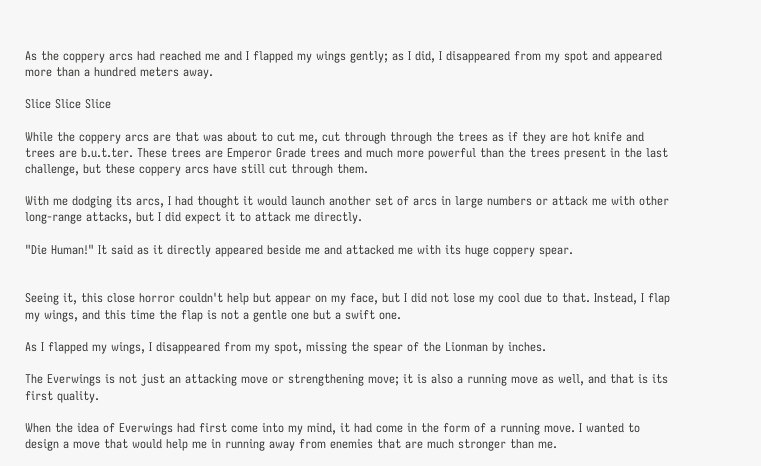As the coppery arcs had reached me and I flapped my wings gently; as I did, I disappeared from my spot and appeared more than a hundred meters away.

Slice Slice Slice

While the coppery arcs are that was about to cut me, cut through through the trees as if they are hot knife and trees are b.u.t.ter. These trees are Emperor Grade trees and much more powerful than the trees present in the last challenge, but these coppery arcs have still cut through them.

With me dodging its arcs, I had thought it would launch another set of arcs in large numbers or attack me with other long-range attacks, but I did expect it to attack me directly.

"Die Human!" It said as it directly appeared beside me and attacked me with its huge coppery spear.


Seeing it, this close horror couldn't help but appear on my face, but I did not lose my cool due to that. Instead, I flap my wings, and this time the flap is not a gentle one but a swift one.

As I flapped my wings, I disappeared from my spot, missing the spear of the Lionman by inches.

The Everwings is not just an attacking move or strengthening move; it is also a running move as well, and that is its first quality.

When the idea of Everwings had first come into my mind, it had come in the form of a running move. I wanted to design a move that would help me in running away from enemies that are much stronger than me.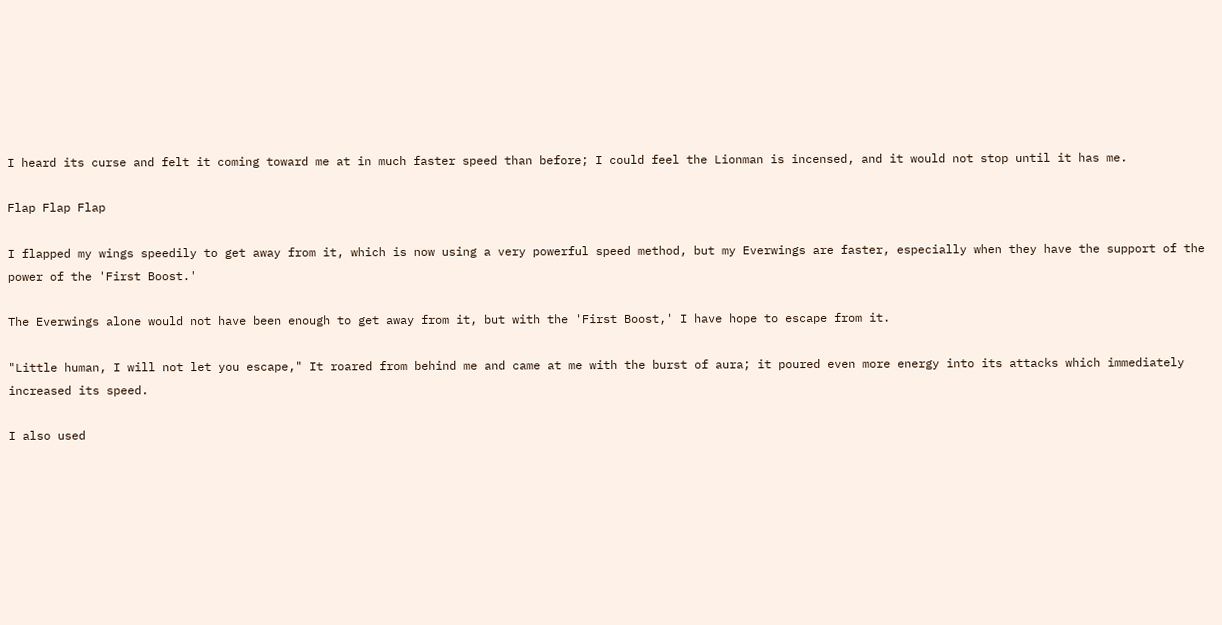I heard its curse and felt it coming toward me at in much faster speed than before; I could feel the Lionman is incensed, and it would not stop until it has me.

Flap Flap Flap

I flapped my wings speedily to get away from it, which is now using a very powerful speed method, but my Everwings are faster, especially when they have the support of the power of the 'First Boost.'

The Everwings alone would not have been enough to get away from it, but with the 'First Boost,' I have hope to escape from it.

"Little human, I will not let you escape," It roared from behind me and came at me with the burst of aura; it poured even more energy into its attacks which immediately increased its speed.

I also used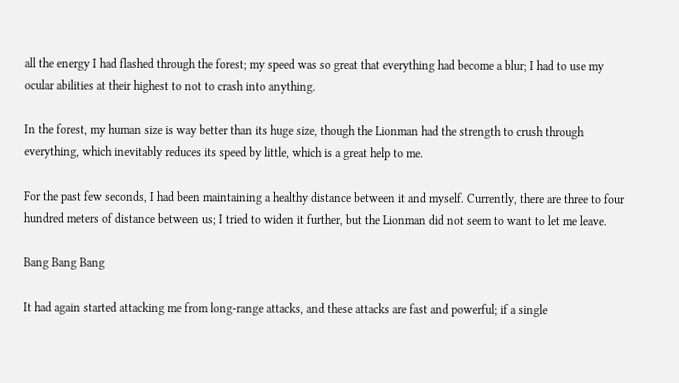all the energy I had flashed through the forest; my speed was so great that everything had become a blur; I had to use my ocular abilities at their highest to not to crash into anything.

In the forest, my human size is way better than its huge size, though the Lionman had the strength to crush through everything, which inevitably reduces its speed by little, which is a great help to me.

For the past few seconds, I had been maintaining a healthy distance between it and myself. Currently, there are three to four hundred meters of distance between us; I tried to widen it further, but the Lionman did not seem to want to let me leave.

Bang Bang Bang

It had again started attacking me from long-range attacks, and these attacks are fast and powerful; if a single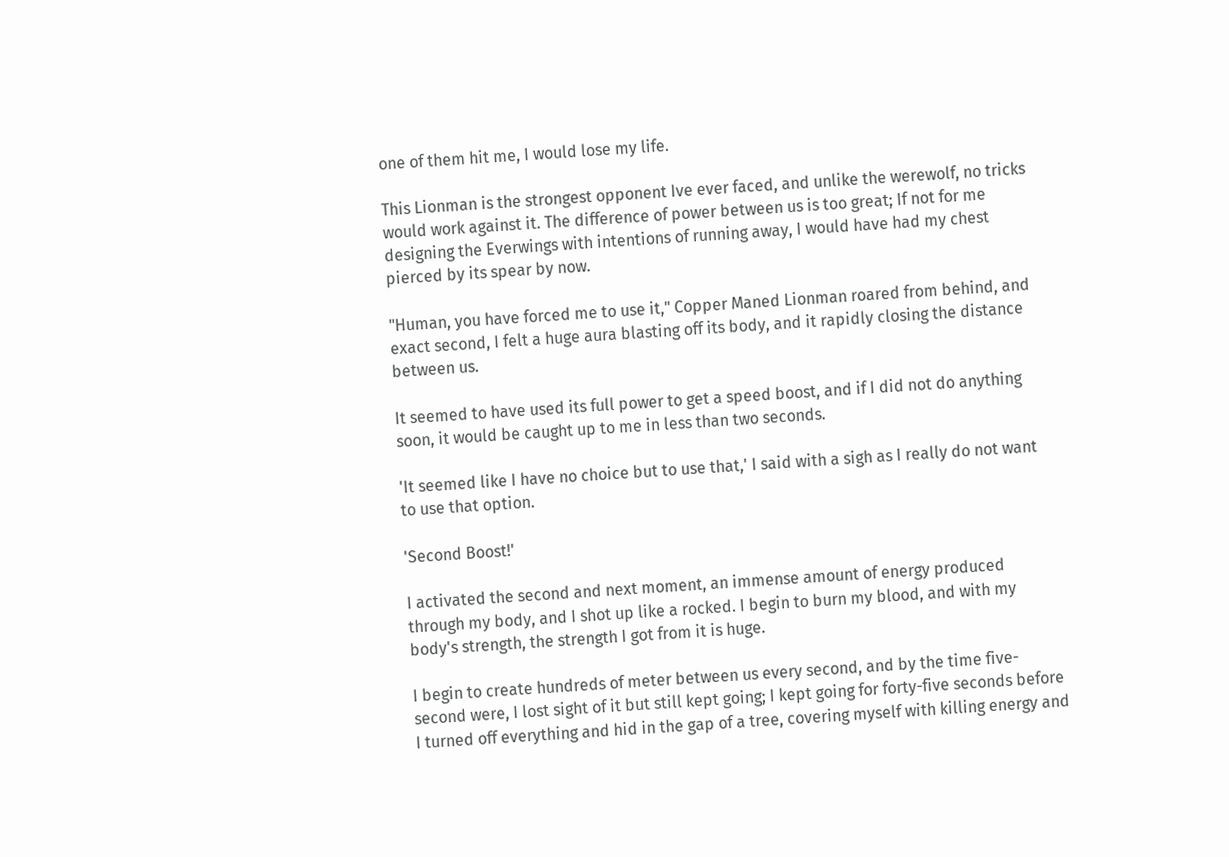one of them hit me, I would lose my life.

This Lionman is the strongest opponent Ive ever faced, and unlike the werewolf, no tricks would work against it. The difference of power between us is too great; If not for me designing the Everwings with intentions of running away, I would have had my chest pierced by its spear by now.

"Human, you have forced me to use it," Copper Maned Lionman roared from behind, and exact second, I felt a huge aura blasting off its body, and it rapidly closing the distance between us.

It seemed to have used its full power to get a speed boost, and if I did not do anything soon, it would be caught up to me in less than two seconds.

'It seemed like I have no choice but to use that,' I said with a sigh as I really do not want to use that option.

'Second Boost!'

I activated the second and next moment, an immense amount of energy produced through my body, and I shot up like a rocked. I begin to burn my blood, and with my body's strength, the strength I got from it is huge.

I begin to create hundreds of meter between us every second, and by the time five-second were, I lost sight of it but still kept going; I kept going for forty-five seconds before I turned off everything and hid in the gap of a tree, covering myself with killing energy and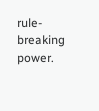rule-breaking power.